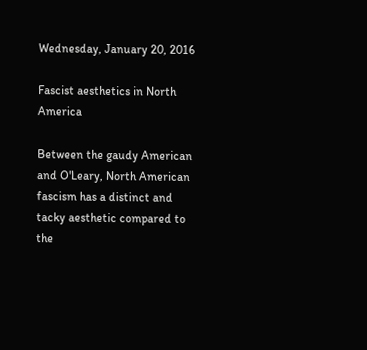Wednesday, January 20, 2016

Fascist aesthetics in North America

Between the gaudy American and O'Leary, North American fascism has a distinct and tacky aesthetic compared to the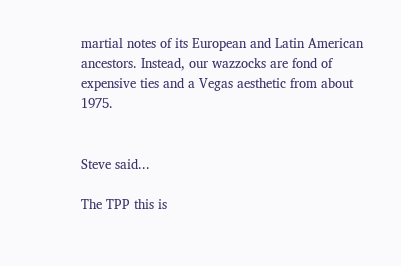martial notes of its European and Latin American ancestors. Instead, our wazzocks are fond of expensive ties and a Vegas aesthetic from about 1975.


Steve said...

The TPP this is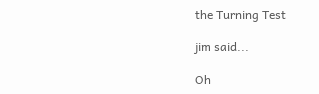the Turning Test

jim said...

Oh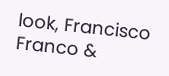look, Francisco Franco &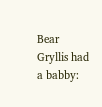Bear Gryllis had a babby: